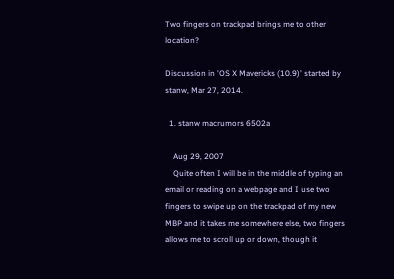Two fingers on trackpad brings me to other location?

Discussion in 'OS X Mavericks (10.9)' started by stanw, Mar 27, 2014.

  1. stanw macrumors 6502a

    Aug 29, 2007
    Quite often I will be in the middle of typing an email or reading on a webpage and I use two fingers to swipe up on the trackpad of my new MBP and it takes me somewhere else, two fingers allows me to scroll up or down, though it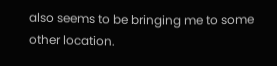also seems to be bringing me to some other location.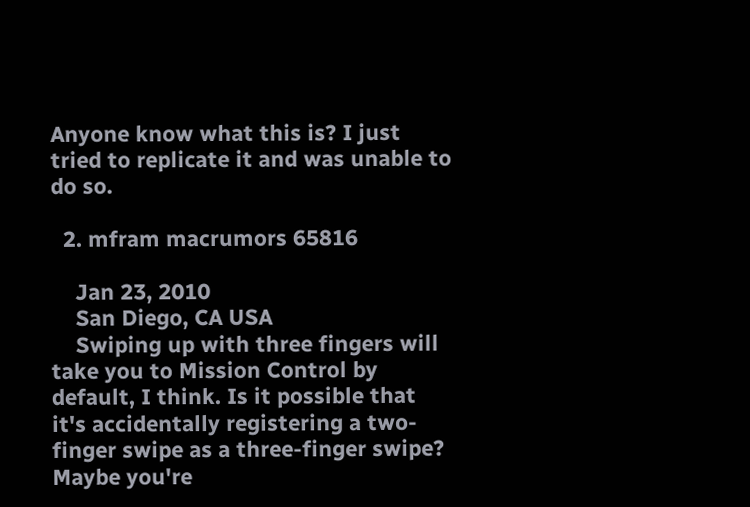Anyone know what this is? I just tried to replicate it and was unable to do so.

  2. mfram macrumors 65816

    Jan 23, 2010
    San Diego, CA USA
    Swiping up with three fingers will take you to Mission Control by default, I think. Is it possible that it's accidentally registering a two-finger swipe as a three-finger swipe? Maybe you're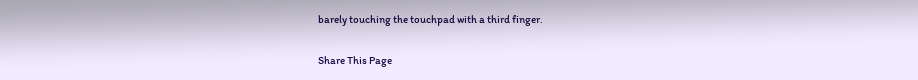barely touching the touchpad with a third finger.

Share This Page